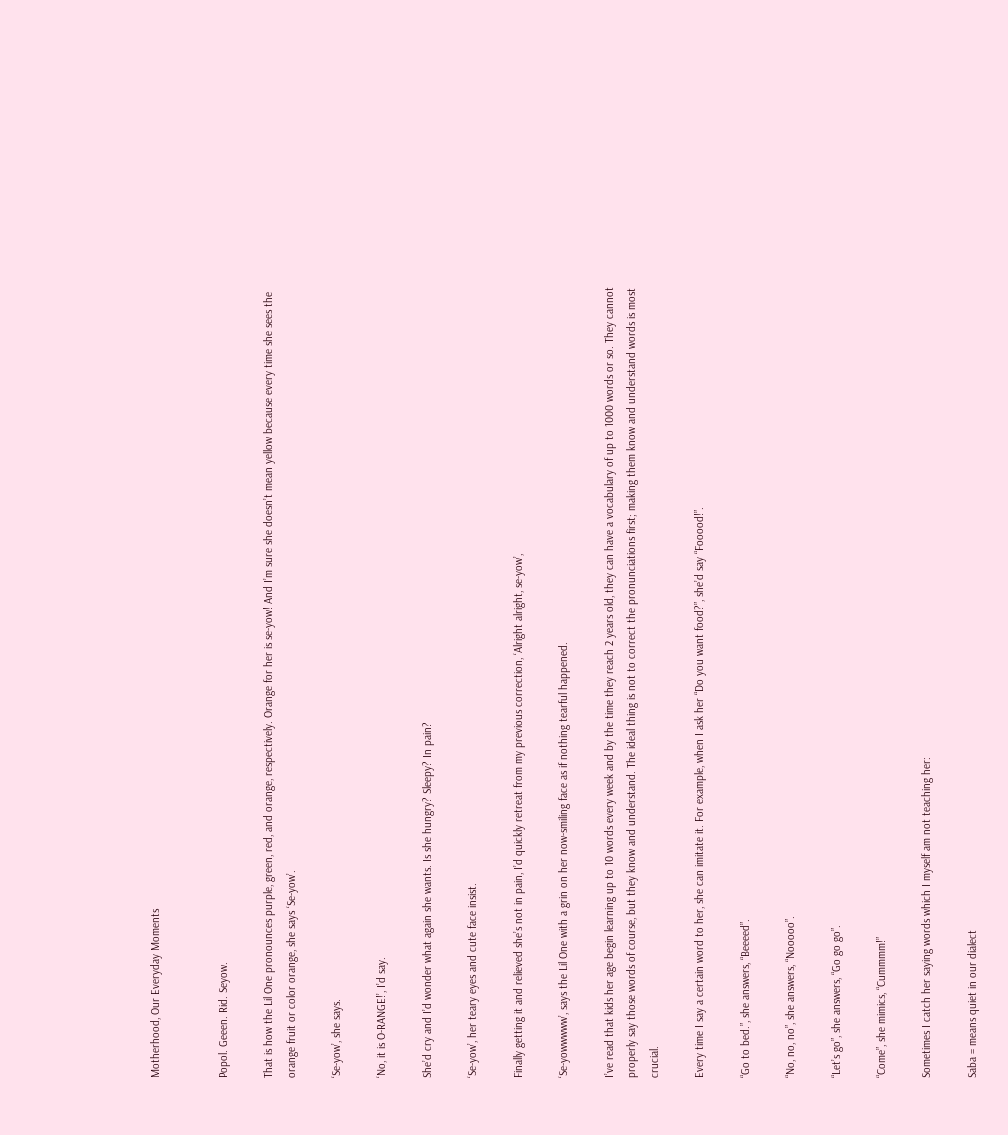Motherhood, Our Everyday Moments


Popol. Geeen. Rid. Seyow.

That is how the Lil One pronounces purple, green, red, and orange, respectively. Orange for her is se-yow! And I’m sure she doesn’t mean yellow because every time she sees the orange fruit or color orange, she says ‘Se-yow’.

‘Se-yow’, she says.

‘No, it is O-RANGE!’, I’d say.

She’d cry and I’d wonder what again she wants. Is she hungry? Sleepy? In pain?

‘Se-yow’, her teary eyes and cute face insist.

Finally getting it and relieved she’s not in pain, I’d quickly retreat from my previous correction, ‘Alright alright, se-yow’,

‘Se-yowwwww’, says the Lil One with a grin on her now-smiling face as if nothing tearful happened.

I’ve read that kids her age begin learning up to 10 words every week and by the time they reach 2 years old, they can have a vocabulary of up to 1000 words or so. They cannot properly say those words of course, but they know and understand. The ideal thing is not to correct the pronunciations first; making them know and understand words is most crucial.

Every time I say a certain word to her, she can imitate it. For example, when I ask her “Do you want food?”, she’d say “Fooood!”.

“Go to bed.”, she answers, “Beeeed”.

“No, no, no”, she answers, “Nooooo”.

“Let’s go”, she answers, “Go go go”.

“Come”, she mimics, “Cummmm!”

Sometimes I catch her saying words which I myself am not teaching her:

Saba = means quiet in our dialect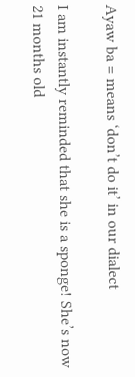Ayaw ba = means ‘don’t do it’ in our dialect

I am instantly reminded that she is a sponge! She’s now 21 months old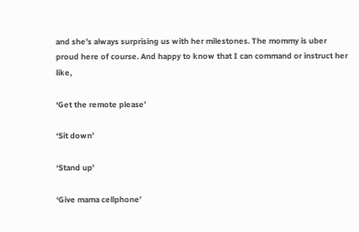and she’s always surprising us with her milestones. The mommy is uber proud here of course. And happy to know that I can command or instruct her like,

‘Get the remote please’

‘Sit down’

‘Stand up’

‘Give mama cellphone’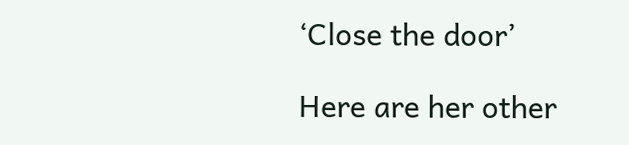‘Close the door’

Here are her other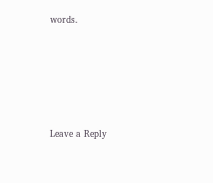words.






Leave a Reply